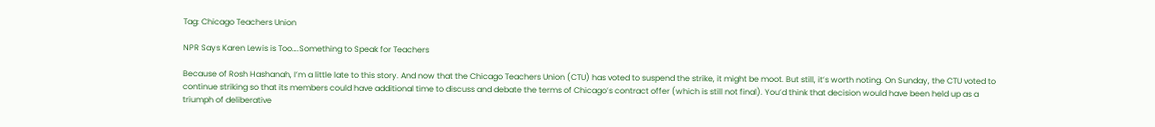Tag: Chicago Teachers Union

NPR Says Karen Lewis is Too….Something to Speak for Teachers

Because of Rosh Hashanah, I’m a little late to this story. And now that the Chicago Teachers Union (CTU) has voted to suspend the strike, it might be moot. But still, it’s worth noting. On Sunday, the CTU voted to continue striking so that its members could have additional time to discuss and debate the terms of Chicago’s contract offer (which is still not final). You’d think that decision would have been held up as a triumph of deliberative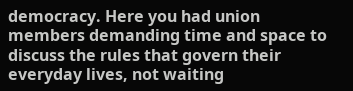democracy. Here you had union members demanding time and space to discuss the rules that govern their everyday lives, not waiting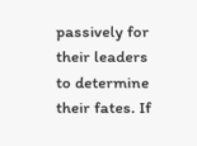passively for their leaders to determine their fates. If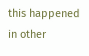this happened in other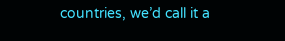countries, we’d call it a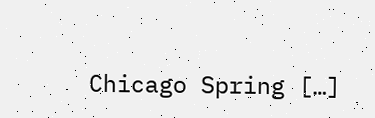Chicago Spring […]